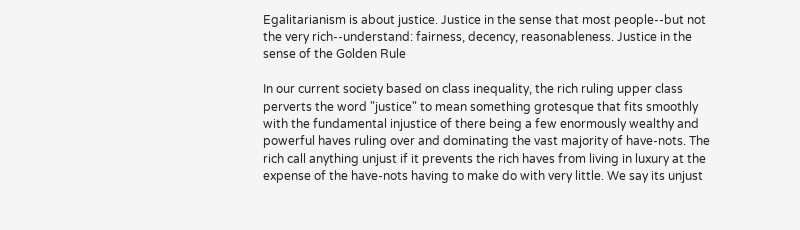Egalitarianism is about justice. Justice in the sense that most people--but not the very rich--understand: fairness, decency, reasonableness. Justice in the sense of the Golden Rule

In our current society based on class inequality, the rich ruling upper class perverts the word "justice" to mean something grotesque that fits smoothly with the fundamental injustice of there being a few enormously wealthy and powerful haves ruling over and dominating the vast majority of have-nots. The rich call anything unjust if it prevents the rich haves from living in luxury at the expense of the have-nots having to make do with very little. We say its unjust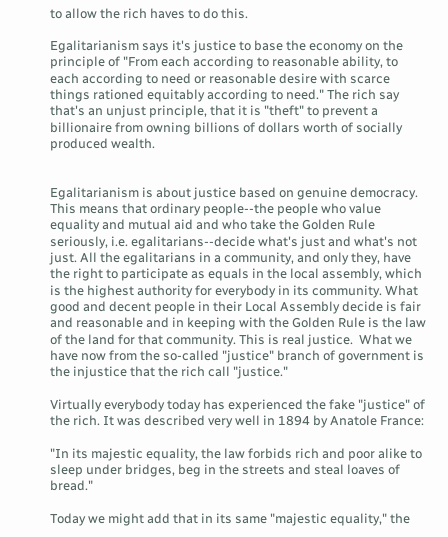to allow the rich haves to do this.

Egalitarianism says it's justice to base the economy on the principle of "From each according to reasonable ability, to each according to need or reasonable desire with scarce things rationed equitably according to need." The rich say that's an unjust principle, that it is "theft" to prevent a billionaire from owning billions of dollars worth of socially produced wealth.


Egalitarianism is about justice based on genuine democracy. This means that ordinary people--the people who value equality and mutual aid and who take the Golden Rule seriously, i.e. egalitarians--decide what's just and what's not just. All the egalitarians in a community, and only they, have the right to participate as equals in the local assembly, which is the highest authority for everybody in its community. What good and decent people in their Local Assembly decide is fair and reasonable and in keeping with the Golden Rule is the law of the land for that community. This is real justice.  What we have now from the so-called "justice" branch of government is the injustice that the rich call "justice."

Virtually everybody today has experienced the fake "justice" of the rich. It was described very well in 1894 by Anatole France:

"In its majestic equality, the law forbids rich and poor alike to sleep under bridges, beg in the streets and steal loaves of bread."

Today we might add that in its same "majestic equality," the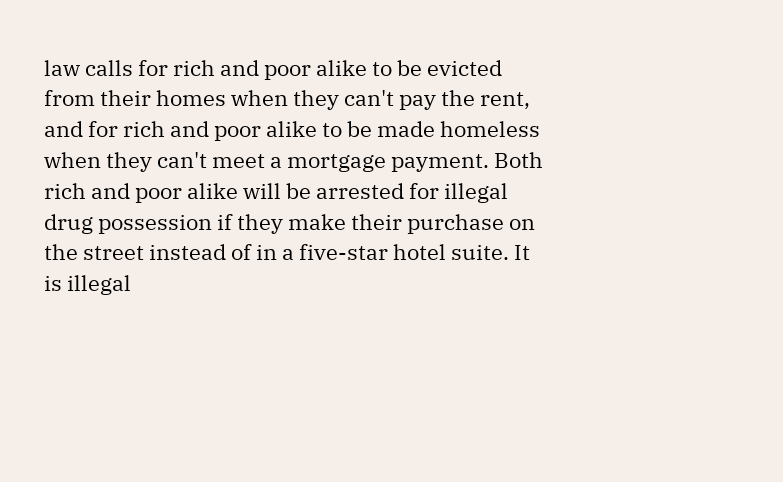law calls for rich and poor alike to be evicted from their homes when they can't pay the rent, and for rich and poor alike to be made homeless when they can't meet a mortgage payment. Both rich and poor alike will be arrested for illegal drug possession if they make their purchase on the street instead of in a five-star hotel suite. It is illegal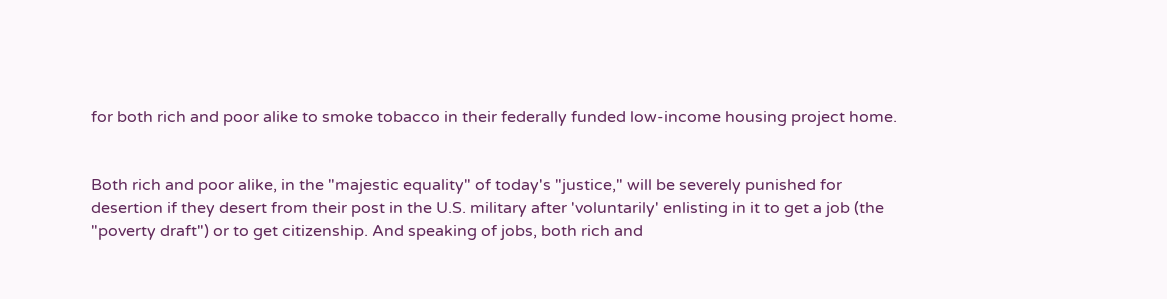for both rich and poor alike to smoke tobacco in their federally funded low-income housing project home.


Both rich and poor alike, in the "majestic equality" of today's "justice," will be severely punished for desertion if they desert from their post in the U.S. military after 'voluntarily' enlisting in it to get a job (the "poverty draft") or to get citizenship. And speaking of jobs, both rich and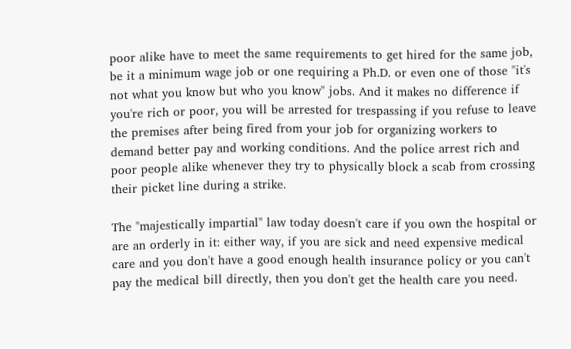poor alike have to meet the same requirements to get hired for the same job, be it a minimum wage job or one requiring a Ph.D. or even one of those "it's not what you know but who you know" jobs. And it makes no difference if you're rich or poor, you will be arrested for trespassing if you refuse to leave the premises after being fired from your job for organizing workers to demand better pay and working conditions. And the police arrest rich and poor people alike whenever they try to physically block a scab from crossing their picket line during a strike.

The "majestically impartial" law today doesn't care if you own the hospital or are an orderly in it: either way, if you are sick and need expensive medical care and you don't have a good enough health insurance policy or you can't pay the medical bill directly, then you don't get the health care you need.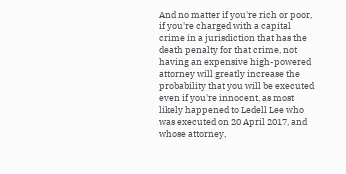And no matter if you're rich or poor, if you're charged with a capital crime in a jurisdiction that has the death penalty for that crime, not having an expensive high-powered attorney will greatly increase the probability that you will be executed even if you're innocent, as most likely happened to Ledell Lee who was executed on 20 April 2017, and whose attorney,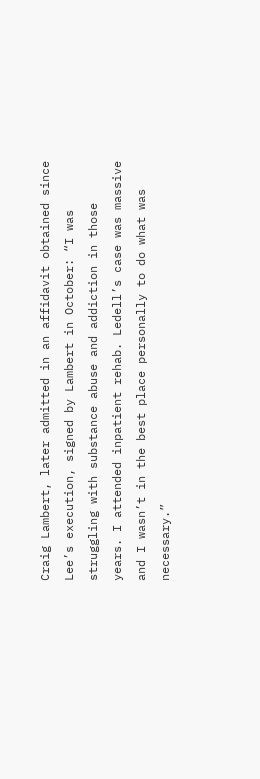Craig Lambert, later admitted in an affidavit obtained since Lee’s execution, signed by Lambert in October: “I was struggling with substance abuse and addiction in those years. I attended inpatient rehab. Ledell’s case was massive and I wasn’t in the best place personally to do what was necessary.”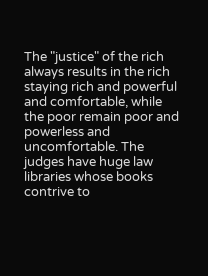The "justice" of the rich always results in the rich staying rich and powerful and comfortable, while the poor remain poor and powerless and uncomfortable. The judges have huge law libraries whose books contrive to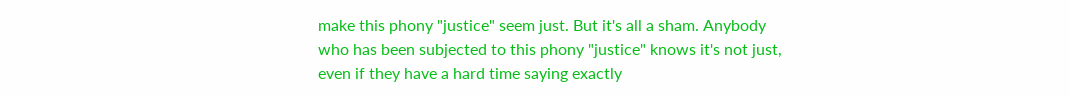make this phony "justice" seem just. But it's all a sham. Anybody who has been subjected to this phony "justice" knows it's not just, even if they have a hard time saying exactly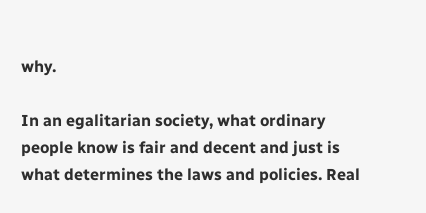why.

In an egalitarian society, what ordinary people know is fair and decent and just is what determines the laws and policies. Real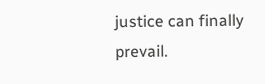justice can finally prevail.